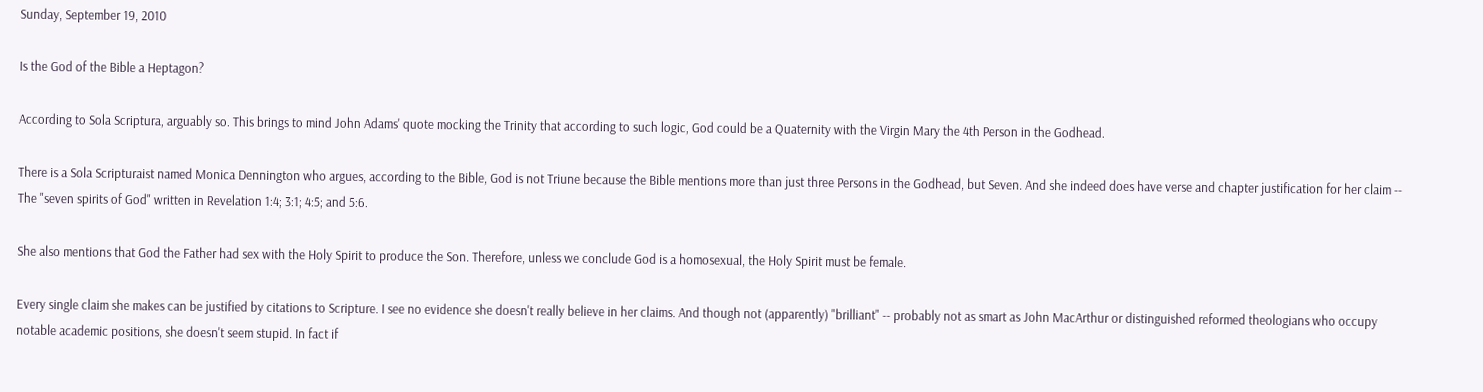Sunday, September 19, 2010

Is the God of the Bible a Heptagon?

According to Sola Scriptura, arguably so. This brings to mind John Adams' quote mocking the Trinity that according to such logic, God could be a Quaternity with the Virgin Mary the 4th Person in the Godhead.

There is a Sola Scripturaist named Monica Dennington who argues, according to the Bible, God is not Triune because the Bible mentions more than just three Persons in the Godhead, but Seven. And she indeed does have verse and chapter justification for her claim -- The "seven spirits of God" written in Revelation 1:4; 3:1; 4:5; and 5:6.

She also mentions that God the Father had sex with the Holy Spirit to produce the Son. Therefore, unless we conclude God is a homosexual, the Holy Spirit must be female.

Every single claim she makes can be justified by citations to Scripture. I see no evidence she doesn't really believe in her claims. And though not (apparently) "brilliant" -- probably not as smart as John MacArthur or distinguished reformed theologians who occupy notable academic positions, she doesn't seem stupid. In fact if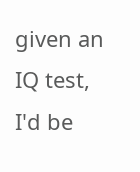given an IQ test, I'd be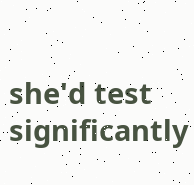she'd test significantly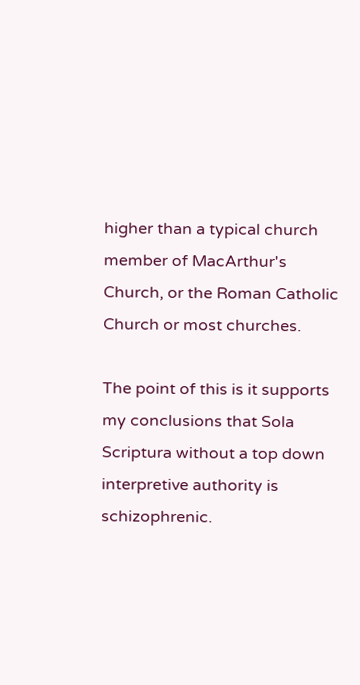higher than a typical church member of MacArthur's Church, or the Roman Catholic Church or most churches.

The point of this is it supports my conclusions that Sola Scriptura without a top down interpretive authority is schizophrenic.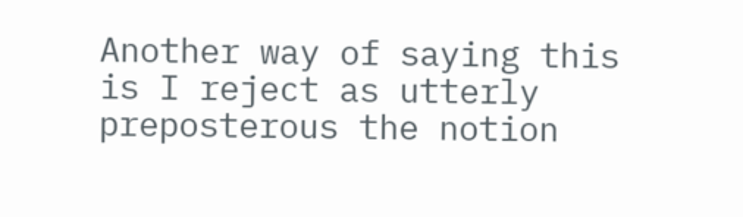Another way of saying this is I reject as utterly preposterous the notion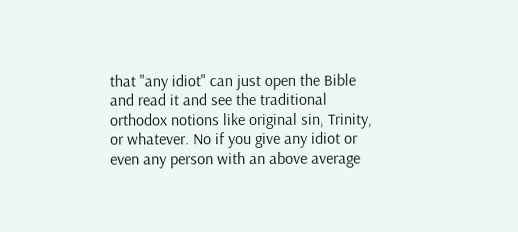that "any idiot" can just open the Bible and read it and see the traditional orthodox notions like original sin, Trinity, or whatever. No if you give any idiot or even any person with an above average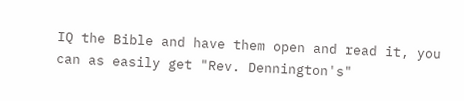IQ the Bible and have them open and read it, you can as easily get "Rev. Dennington's"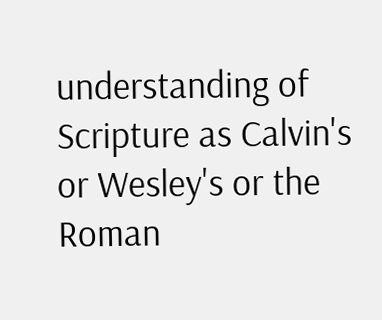understanding of Scripture as Calvin's or Wesley's or the Roman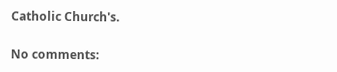Catholic Church's.

No comments: